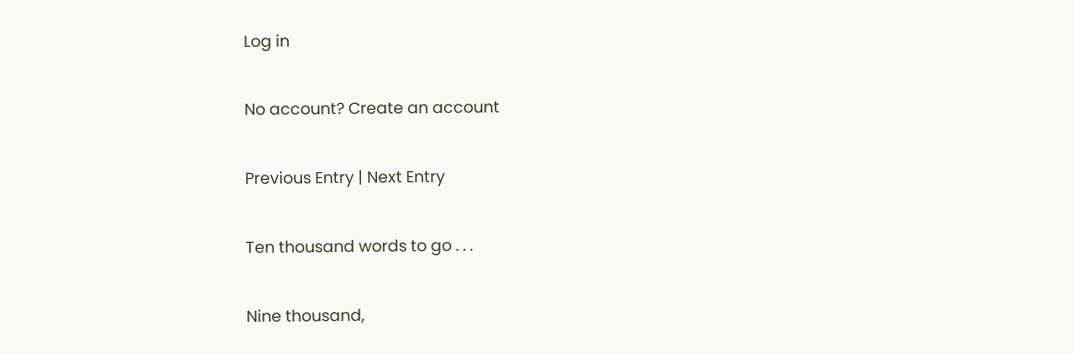Log in

No account? Create an account

Previous Entry | Next Entry

Ten thousand words to go . . .

Nine thousand,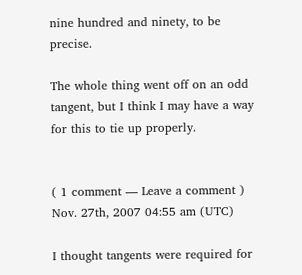nine hundred and ninety, to be precise.

The whole thing went off on an odd tangent, but I think I may have a way for this to tie up properly.


( 1 comment — Leave a comment )
Nov. 27th, 2007 04:55 am (UTC)

I thought tangents were required for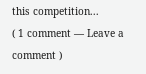this competition...
( 1 comment — Leave a comment )